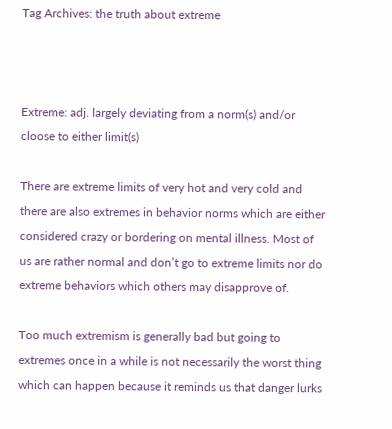Tag Archives: the truth about extreme



Extreme: adj. largely deviating from a norm(s) and/or cloose to either limit(s)

There are extreme limits of very hot and very cold and there are also extremes in behavior norms which are either considered crazy or bordering on mental illness. Most of us are rather normal and don’t go to extreme limits nor do extreme behaviors which others may disapprove of.

Too much extremism is generally bad but going to extremes once in a while is not necessarily the worst thing which can happen because it reminds us that danger lurks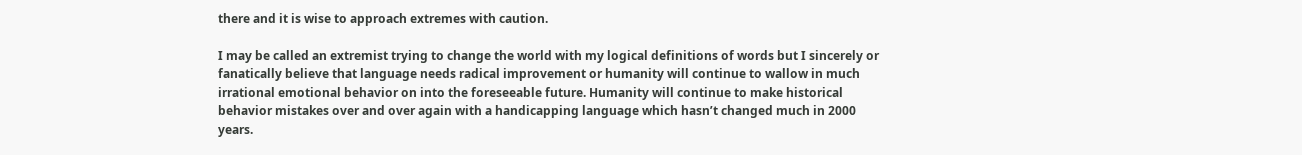there and it is wise to approach extremes with caution.

I may be called an extremist trying to change the world with my logical definitions of words but I sincerely or fanatically believe that language needs radical improvement or humanity will continue to wallow in much irrational emotional behavior on into the foreseeable future. Humanity will continue to make historical behavior mistakes over and over again with a handicapping language which hasn’t changed much in 2000 years.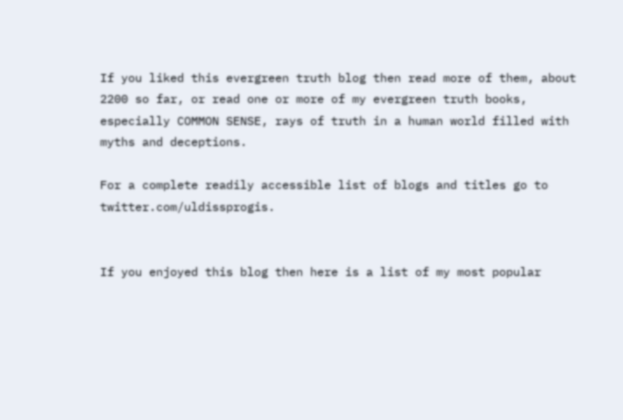If you liked this evergreen truth blog then read more of them, about 2200 so far, or read one or more of my evergreen truth books, especially COMMON SENSE, rays of truth in a human world filled with myths and deceptions.

For a complete readily accessible list of blogs and titles go to twitter.com/uldissprogis.


If you enjoyed this blog then here is a list of my most popular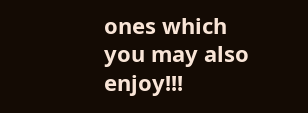ones which you may also enjoy!!!